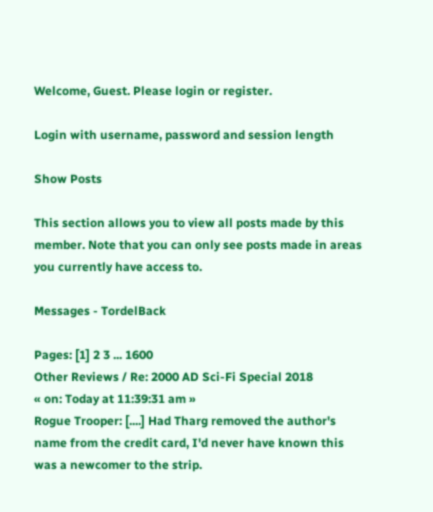Welcome, Guest. Please login or register.

Login with username, password and session length

Show Posts

This section allows you to view all posts made by this member. Note that you can only see posts made in areas you currently have access to.

Messages - TordelBack

Pages: [1] 2 3 ... 1600
Other Reviews / Re: 2000 AD Sci-Fi Special 2018
« on: Today at 11:39:31 am »
Rogue Trooper: [....] Had Tharg removed the author's name from the credit card, I'd never have known this was a newcomer to the strip.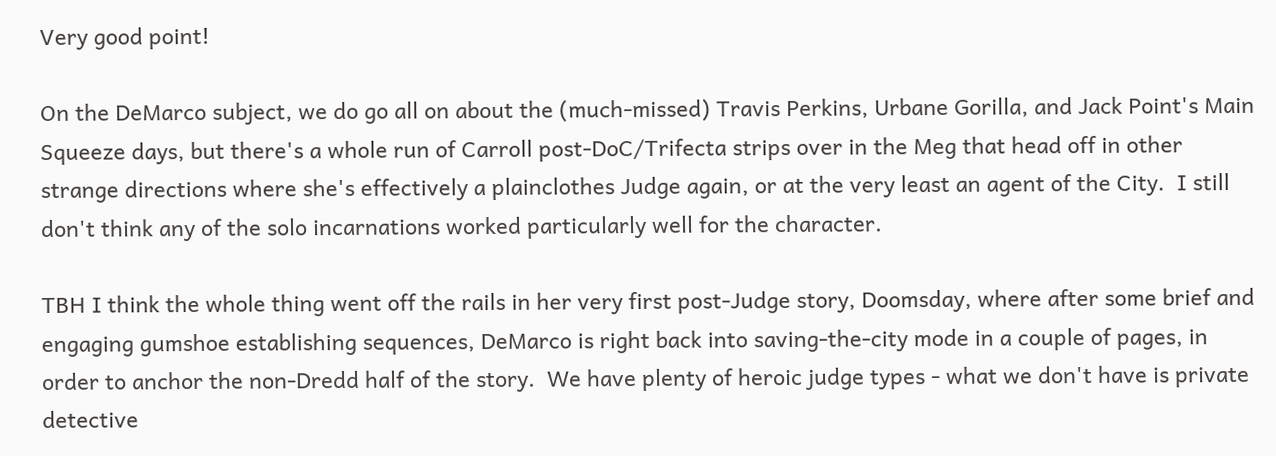Very good point!

On the DeMarco subject, we do go all on about the (much-missed) Travis Perkins, Urbane Gorilla, and Jack Point's Main Squeeze days, but there's a whole run of Carroll post-DoC/Trifecta strips over in the Meg that head off in other strange directions where she's effectively a plainclothes Judge again, or at the very least an agent of the City.  I still don't think any of the solo incarnations worked particularly well for the character.

TBH I think the whole thing went off the rails in her very first post-Judge story, Doomsday, where after some brief and engaging gumshoe establishing sequences, DeMarco is right back into saving-the-city mode in a couple of pages, in order to anchor the non-Dredd half of the story.  We have plenty of heroic judge types - what we don't have is private detective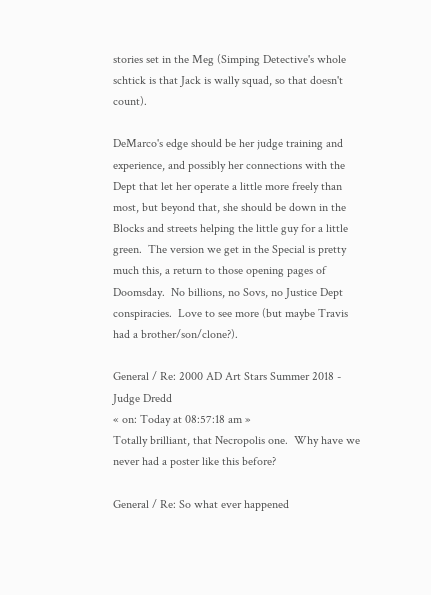stories set in the Meg (Simping Detective's whole schtick is that Jack is wally squad, so that doesn't count).

DeMarco's edge should be her judge training and experience, and possibly her connections with the Dept that let her operate a little more freely than most, but beyond that, she should be down in the Blocks and streets helping the little guy for a little green.  The version we get in the Special is pretty much this, a return to those opening pages of Doomsday.  No billions, no Sovs, no Justice Dept conspiracies.  Love to see more (but maybe Travis had a brother/son/clone?).

General / Re: 2000 AD Art Stars Summer 2018 - Judge Dredd
« on: Today at 08:57:18 am »
Totally brilliant, that Necropolis one.  Why have we never had a poster like this before?

General / Re: So what ever happened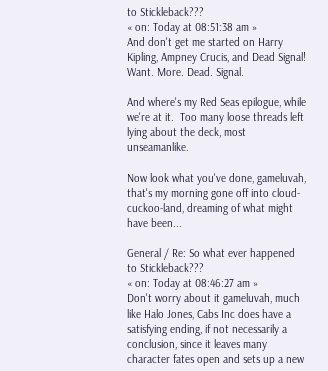to Stickleback???
« on: Today at 08:51:38 am »
And don't get me started on Harry Kipling, Ampney Crucis, and Dead Signal!  Want. More. Dead. Signal.

And where's my Red Seas epilogue, while we're at it.  Too many loose threads left lying about the deck, most unseamanlike.

Now look what you've done, gameluvah, that's my morning gone off into cloud-cuckoo-land, dreaming of what might have been...

General / Re: So what ever happened to Stickleback???
« on: Today at 08:46:27 am »
Don't worry about it gameluvah, much like Halo Jones, Cabs Inc does have a satisfying ending, if not necessarily a conclusion, since it leaves many character fates open and sets up a new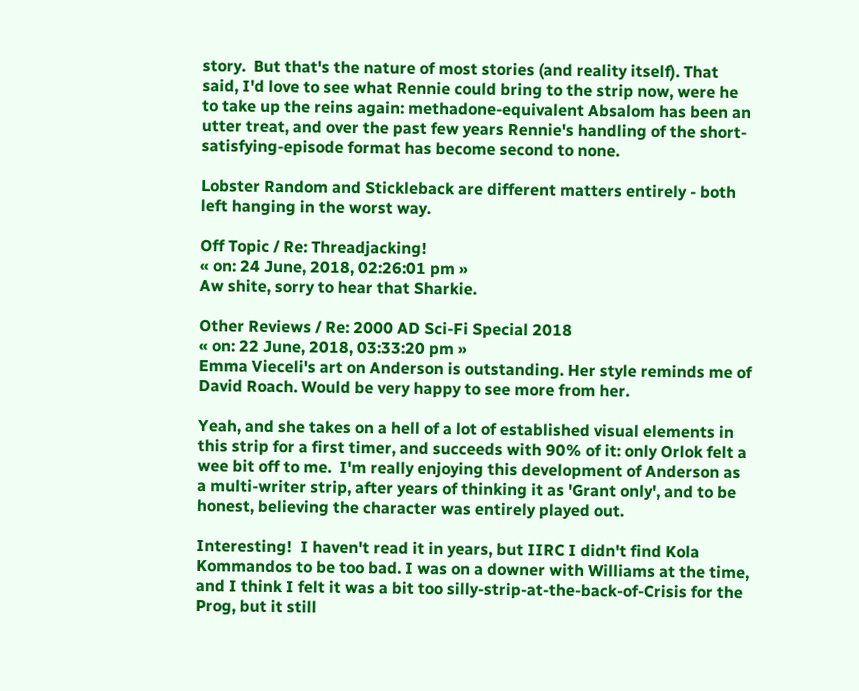story.  But that's the nature of most stories (and reality itself). That said, I'd love to see what Rennie could bring to the strip now, were he to take up the reins again: methadone-equivalent Absalom has been an utter treat, and over the past few years Rennie's handling of the short-satisfying-episode format has become second to none.

Lobster Random and Stickleback are different matters entirely - both left hanging in the worst way.

Off Topic / Re: Threadjacking!
« on: 24 June, 2018, 02:26:01 pm »
Aw shite, sorry to hear that Sharkie.

Other Reviews / Re: 2000 AD Sci-Fi Special 2018
« on: 22 June, 2018, 03:33:20 pm »
Emma Vieceli's art on Anderson is outstanding. Her style reminds me of David Roach. Would be very happy to see more from her.

Yeah, and she takes on a hell of a lot of established visual elements in this strip for a first timer, and succeeds with 90% of it: only Orlok felt a wee bit off to me.  I'm really enjoying this development of Anderson as a multi-writer strip, after years of thinking it as 'Grant only', and to be honest, believing the character was entirely played out.

Interesting!  I haven't read it in years, but IIRC I didn't find Kola Kommandos to be too bad. I was on a downer with Williams at the time, and I think I felt it was a bit too silly-strip-at-the-back-of-Crisis for the Prog, but it still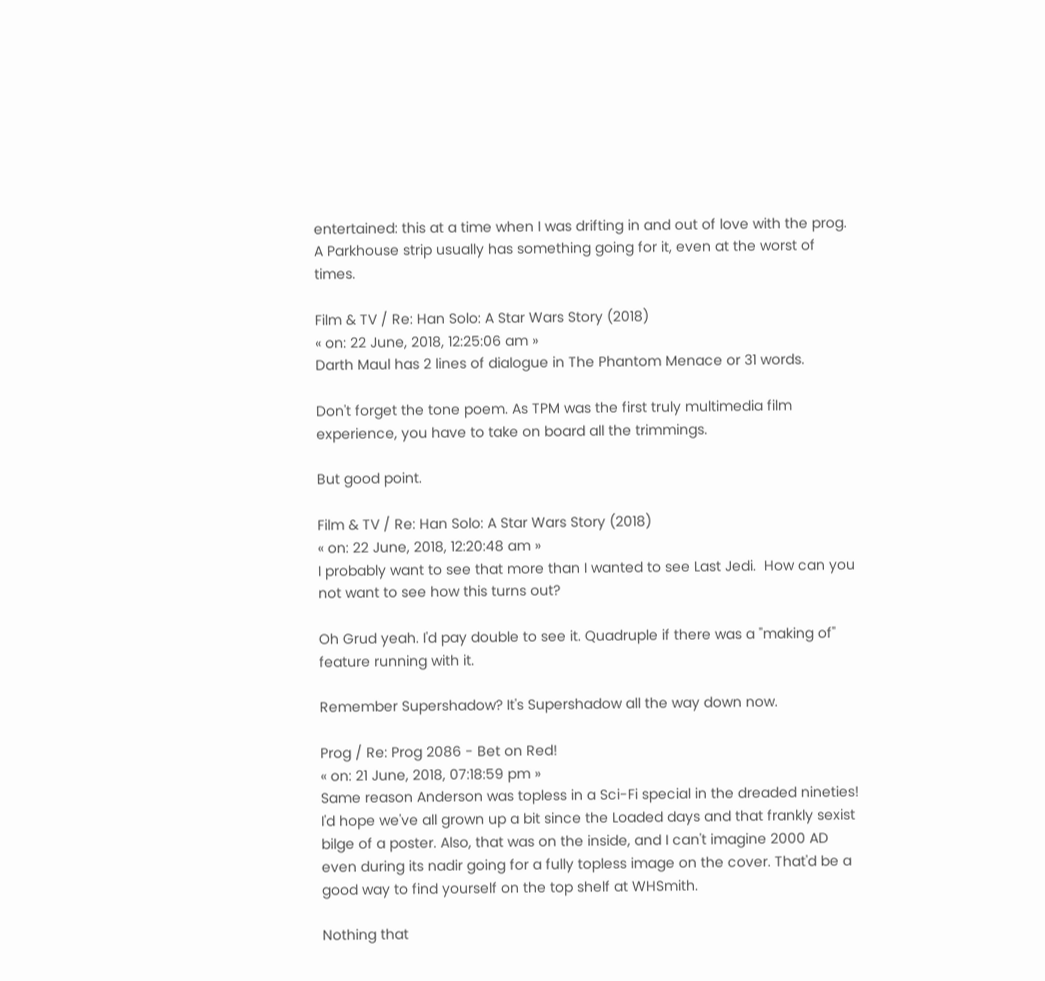entertained: this at a time when I was drifting in and out of love with the prog.  A Parkhouse strip usually has something going for it, even at the worst of times.

Film & TV / Re: Han Solo: A Star Wars Story (2018)
« on: 22 June, 2018, 12:25:06 am »
Darth Maul has 2 lines of dialogue in The Phantom Menace or 31 words.

Don't forget the tone poem. As TPM was the first truly multimedia film experience, you have to take on board all the trimmings.

But good point.

Film & TV / Re: Han Solo: A Star Wars Story (2018)
« on: 22 June, 2018, 12:20:48 am »
I probably want to see that more than I wanted to see Last Jedi.  How can you not want to see how this turns out?

Oh Grud yeah. I'd pay double to see it. Quadruple if there was a "making of" feature running with it.

Remember Supershadow? It's Supershadow all the way down now.

Prog / Re: Prog 2086 - Bet on Red!
« on: 21 June, 2018, 07:18:59 pm »
Same reason Anderson was topless in a Sci-Fi special in the dreaded nineties!
I'd hope we've all grown up a bit since the Loaded days and that frankly sexist bilge of a poster. Also, that was on the inside, and I can't imagine 2000 AD even during its nadir going for a fully topless image on the cover. That'd be a good way to find yourself on the top shelf at WHSmith.

Nothing that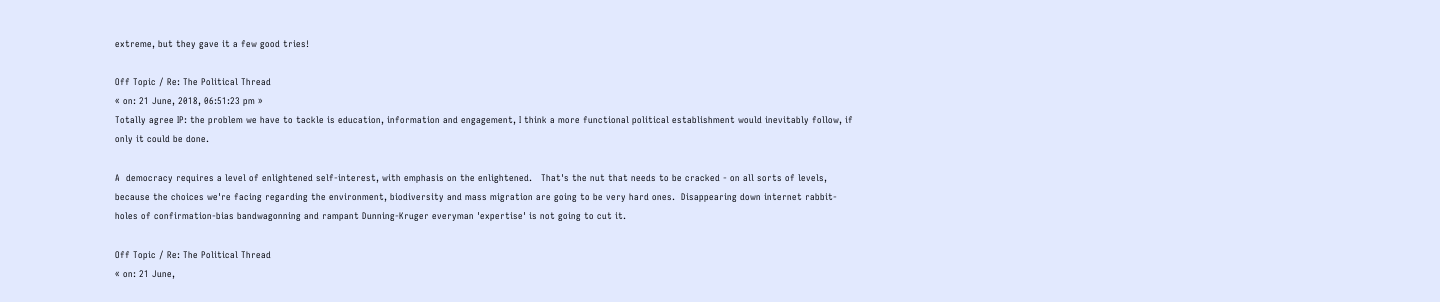extreme, but they gave it a few good tries!

Off Topic / Re: The Political Thread
« on: 21 June, 2018, 06:51:23 pm »
Totally agree IP: the problem we have to tackle is education, information and engagement, I think a more functional political establishment would inevitably follow, if only it could be done.

A  democracy requires a level of enlightened self-interest, with emphasis on the enlightened.   That's the nut that needs to be cracked - on all sorts of levels, because the choices we're facing regarding the environment, biodiversity and mass migration are going to be very hard ones.  Disappearing down internet rabbit-holes of confirmation-bias bandwagonning and rampant Dunning-Kruger everyman 'expertise' is not going to cut it.

Off Topic / Re: The Political Thread
« on: 21 June,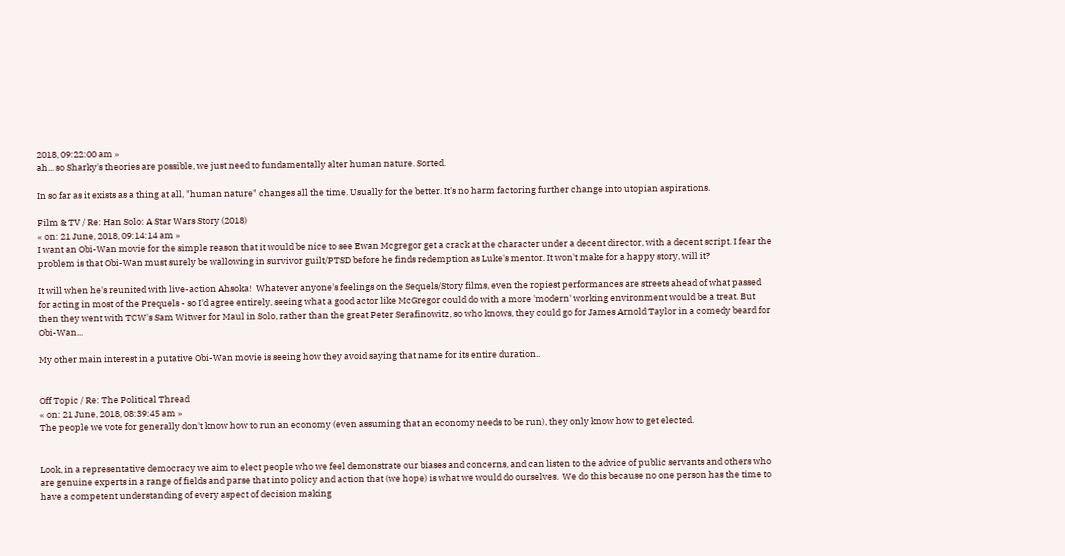2018, 09:22:00 am »
ah... so Sharky's theories are possible, we just need to fundamentally alter human nature. Sorted.

In so far as it exists as a thing at all, "human nature" changes all the time. Usually for the better. It's no harm factoring further change into utopian aspirations.

Film & TV / Re: Han Solo: A Star Wars Story (2018)
« on: 21 June, 2018, 09:14:14 am »
I want an Obi-Wan movie for the simple reason that it would be nice to see Ewan Mcgregor get a crack at the character under a decent director, with a decent script. I fear the problem is that Obi-Wan must surely be wallowing in survivor guilt/PTSD before he finds redemption as Luke's mentor. It won't make for a happy story, will it?

It will when he's reunited with live-action Ahsoka!  Whatever anyone's feelings on the Sequels/Story films, even the ropiest performances are streets ahead of what passed for acting in most of the Prequels - so I'd agree entirely, seeing what a good actor like McGregor could do with a more 'modern' working environment would be a treat. But then they went with TCW's Sam Witwer for Maul in Solo, rather than the great Peter Serafinowitz, so who knows, they could go for James Arnold Taylor in a comedy beard for Obi-Wan...

My other main interest in a putative Obi-Wan movie is seeing how they avoid saying that name for its entire duration..


Off Topic / Re: The Political Thread
« on: 21 June, 2018, 08:39:45 am »
The people we vote for generally don't know how to run an economy (even assuming that an economy needs to be run), they only know how to get elected.


Look, in a representative democracy we aim to elect people who we feel demonstrate our biases and concerns, and can listen to the advice of public servants and others who are genuine experts in a range of fields and parse that into policy and action that (we hope) is what we would do ourselves.  We do this because no one person has the time to have a competent understanding of every aspect of decision making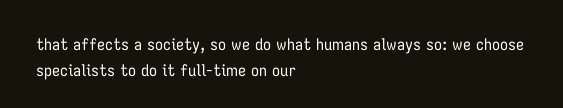that affects a society, so we do what humans always so: we choose specialists to do it full-time on our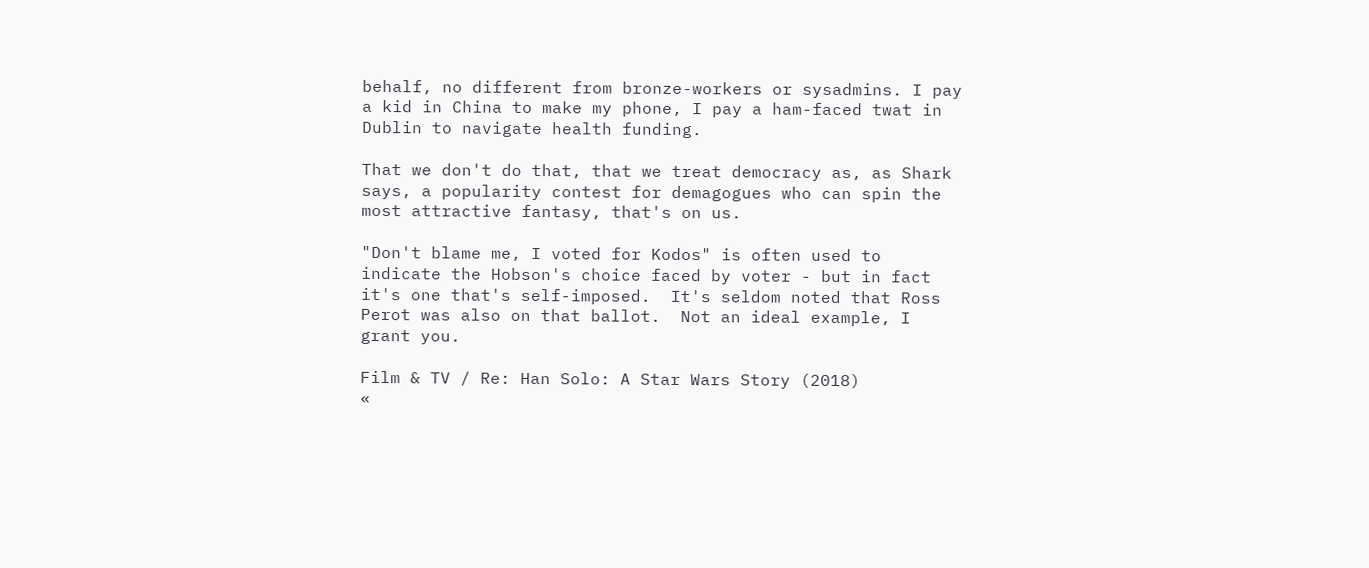behalf, no different from bronze-workers or sysadmins. I pay a kid in China to make my phone, I pay a ham-faced twat in Dublin to navigate health funding.

That we don't do that, that we treat democracy as, as Shark says, a popularity contest for demagogues who can spin the most attractive fantasy, that's on us.

"Don't blame me, I voted for Kodos" is often used to indicate the Hobson's choice faced by voter - but in fact it's one that's self-imposed.  It's seldom noted that Ross Perot was also on that ballot.  Not an ideal example, I grant you.

Film & TV / Re: Han Solo: A Star Wars Story (2018)
«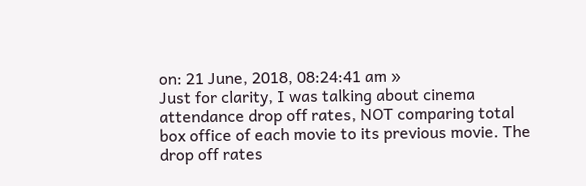on: 21 June, 2018, 08:24:41 am »
Just for clarity, I was talking about cinema attendance drop off rates, NOT comparing total box office of each movie to its previous movie. The drop off rates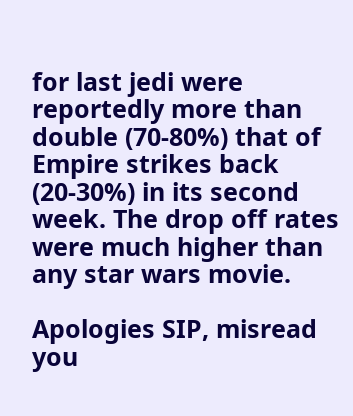for last jedi were reportedly more than double (70-80%) that of Empire strikes back (20-30%) in its second week. The drop off rates were much higher than any star wars movie.

Apologies SIP, misread you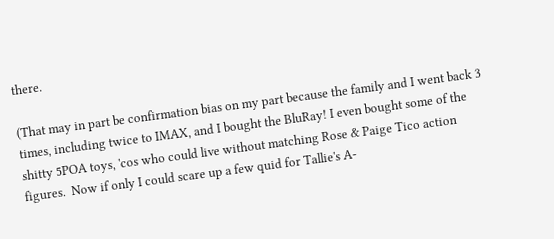there.

(That may in part be confirmation bias on my part because the family and I went back 3 times, including twice to IMAX, and I bought the BluRay! I even bought some of the shitty 5POA toys, 'cos who could live without matching Rose & Paige Tico action figures.  Now if only I could scare up a few quid for Tallie's A-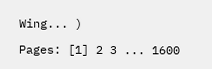Wing... )

Pages: [1] 2 3 ... 1600